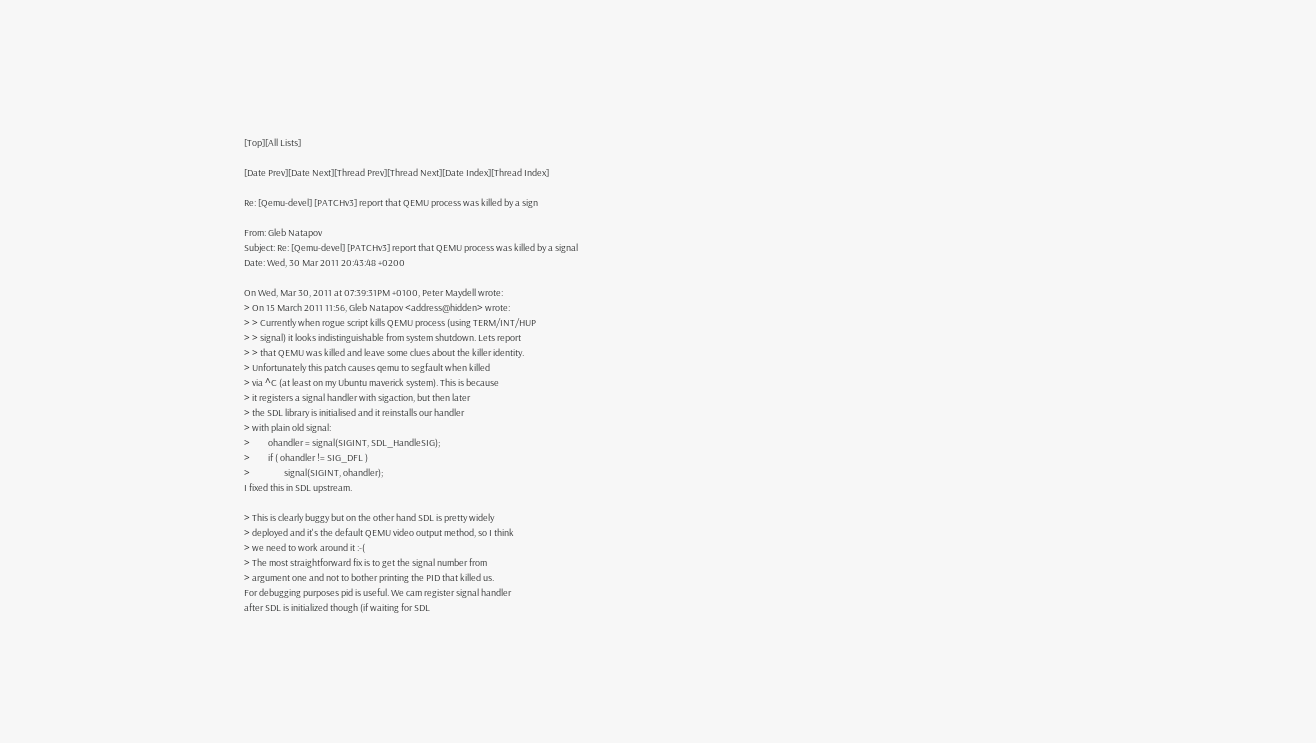[Top][All Lists]

[Date Prev][Date Next][Thread Prev][Thread Next][Date Index][Thread Index]

Re: [Qemu-devel] [PATCHv3] report that QEMU process was killed by a sign

From: Gleb Natapov
Subject: Re: [Qemu-devel] [PATCHv3] report that QEMU process was killed by a signal
Date: Wed, 30 Mar 2011 20:43:48 +0200

On Wed, Mar 30, 2011 at 07:39:31PM +0100, Peter Maydell wrote:
> On 15 March 2011 11:56, Gleb Natapov <address@hidden> wrote:
> > Currently when rogue script kills QEMU process (using TERM/INT/HUP
> > signal) it looks indistinguishable from system shutdown. Lets report
> > that QEMU was killed and leave some clues about the killer identity.
> Unfortunately this patch causes qemu to segfault when killed
> via ^C (at least on my Ubuntu maverick system). This is because
> it registers a signal handler with sigaction, but then later
> the SDL library is initialised and it reinstalls our handler
> with plain old signal:
>         ohandler = signal(SIGINT, SDL_HandleSIG);
>         if ( ohandler != SIG_DFL )
>                 signal(SIGINT, ohandler);
I fixed this in SDL upstream.

> This is clearly buggy but on the other hand SDL is pretty widely
> deployed and it's the default QEMU video output method, so I think
> we need to work around it :-(
> The most straightforward fix is to get the signal number from
> argument one and not to bother printing the PID that killed us.
For debugging purposes pid is useful. We cam register signal handler
after SDL is initialized though (if waiting for SDL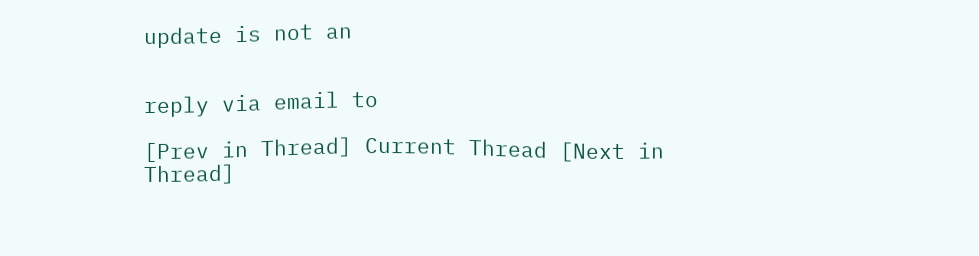update is not an


reply via email to

[Prev in Thread] Current Thread [Next in Thread]